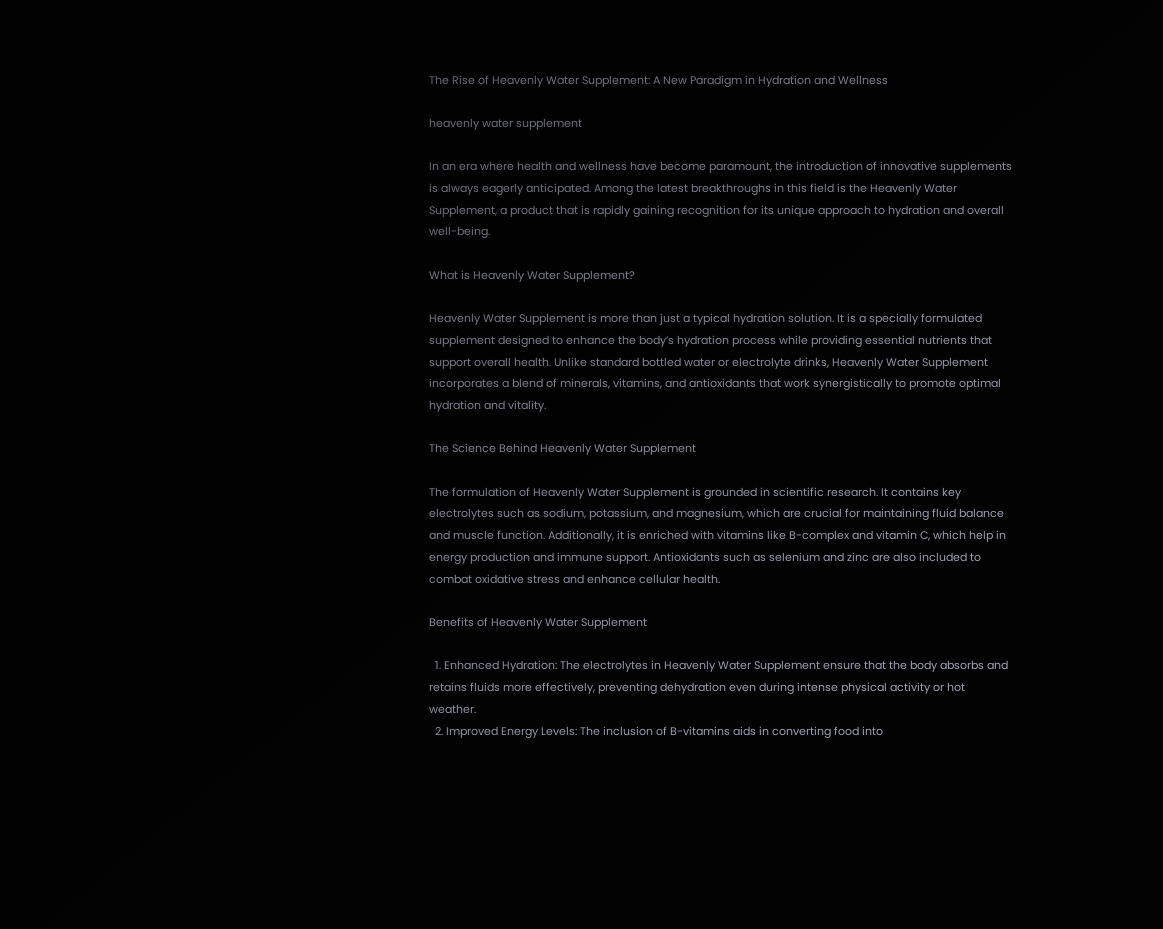The Rise of Heavenly Water Supplement: A New Paradigm in Hydration and Wellness

heavenly water supplement

In an era where health and wellness have become paramount, the introduction of innovative supplements is always eagerly anticipated. Among the latest breakthroughs in this field is the Heavenly Water Supplement, a product that is rapidly gaining recognition for its unique approach to hydration and overall well-being.

What is Heavenly Water Supplement?

Heavenly Water Supplement is more than just a typical hydration solution. It is a specially formulated supplement designed to enhance the body’s hydration process while providing essential nutrients that support overall health. Unlike standard bottled water or electrolyte drinks, Heavenly Water Supplement incorporates a blend of minerals, vitamins, and antioxidants that work synergistically to promote optimal hydration and vitality.

The Science Behind Heavenly Water Supplement

The formulation of Heavenly Water Supplement is grounded in scientific research. It contains key electrolytes such as sodium, potassium, and magnesium, which are crucial for maintaining fluid balance and muscle function. Additionally, it is enriched with vitamins like B-complex and vitamin C, which help in energy production and immune support. Antioxidants such as selenium and zinc are also included to combat oxidative stress and enhance cellular health.

Benefits of Heavenly Water Supplement

  1. Enhanced Hydration: The electrolytes in Heavenly Water Supplement ensure that the body absorbs and retains fluids more effectively, preventing dehydration even during intense physical activity or hot weather.
  2. Improved Energy Levels: The inclusion of B-vitamins aids in converting food into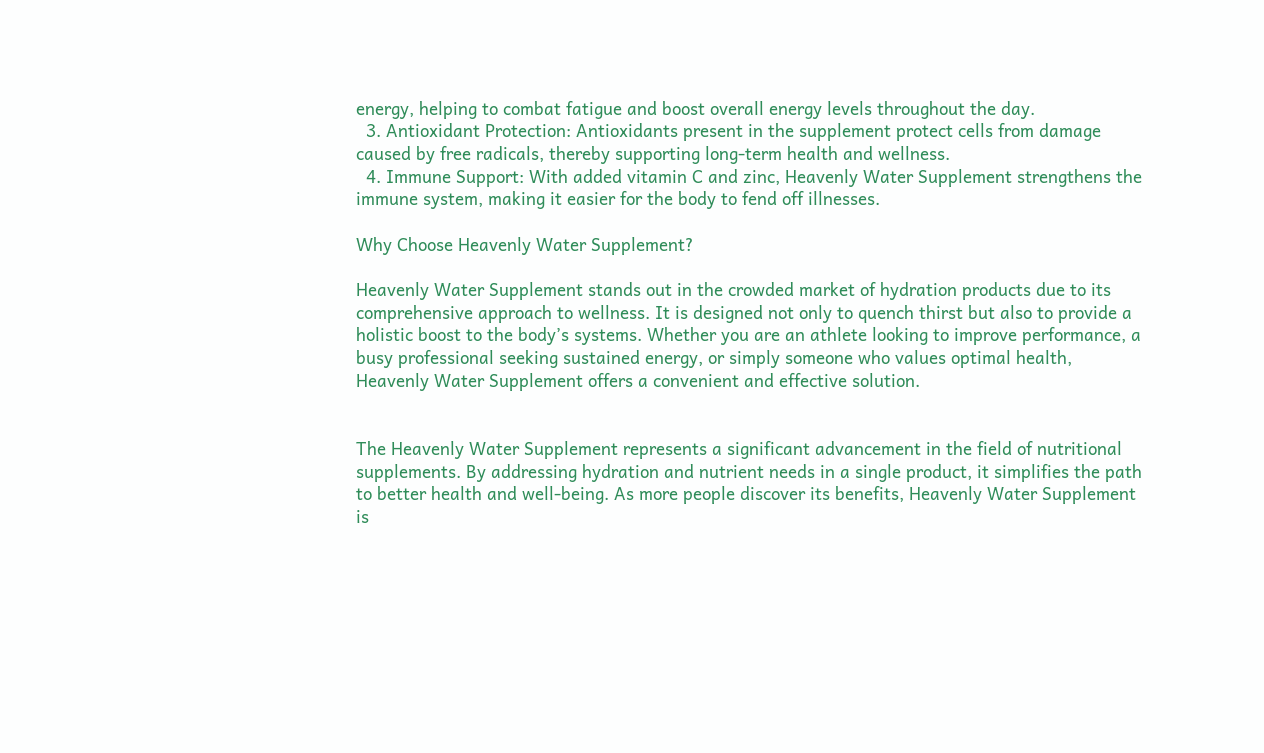energy, helping to combat fatigue and boost overall energy levels throughout the day.
  3. Antioxidant Protection: Antioxidants present in the supplement protect cells from damage caused by free radicals, thereby supporting long-term health and wellness.
  4. Immune Support: With added vitamin C and zinc, Heavenly Water Supplement strengthens the immune system, making it easier for the body to fend off illnesses.

Why Choose Heavenly Water Supplement?

Heavenly Water Supplement stands out in the crowded market of hydration products due to its comprehensive approach to wellness. It is designed not only to quench thirst but also to provide a holistic boost to the body’s systems. Whether you are an athlete looking to improve performance, a busy professional seeking sustained energy, or simply someone who values optimal health, Heavenly Water Supplement offers a convenient and effective solution.


The Heavenly Water Supplement represents a significant advancement in the field of nutritional supplements. By addressing hydration and nutrient needs in a single product, it simplifies the path to better health and well-being. As more people discover its benefits, Heavenly Water Supplement is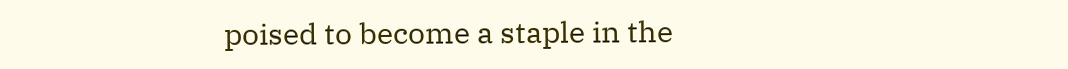poised to become a staple in the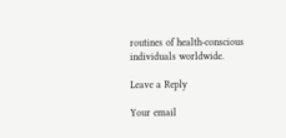routines of health-conscious individuals worldwide.

Leave a Reply

Your email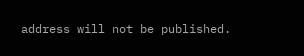address will not be published.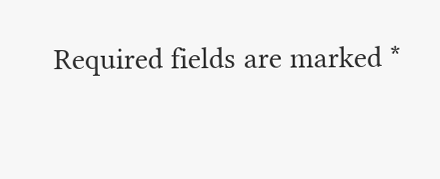Required fields are marked *